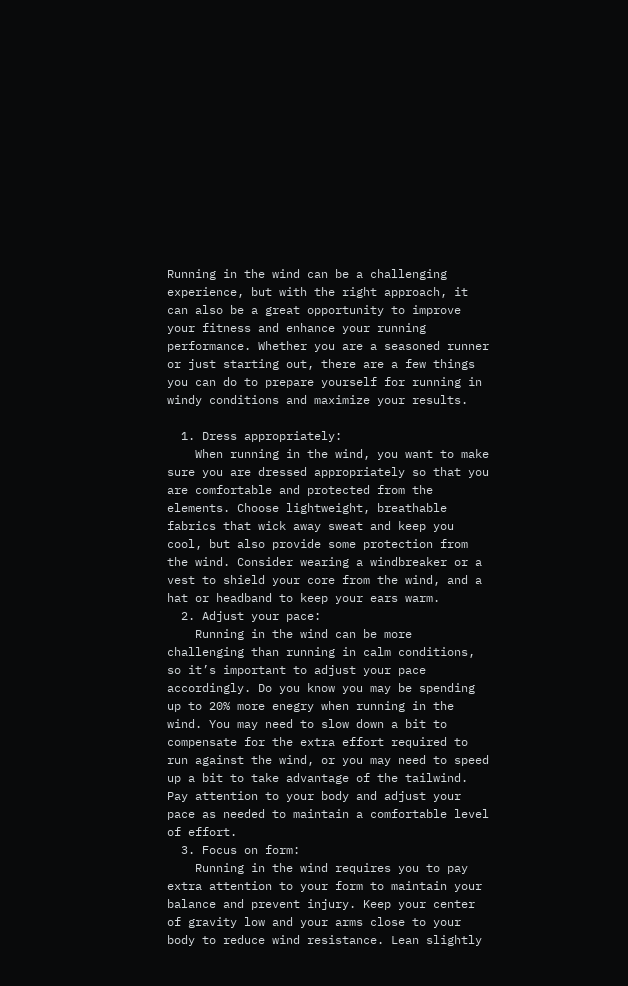Running in the wind can be a challenging experience, but with the right approach, it can also be a great opportunity to improve your fitness and enhance your running performance. Whether you are a seasoned runner or just starting out, there are a few things you can do to prepare yourself for running in windy conditions and maximize your results.

  1. Dress appropriately:
    When running in the wind, you want to make sure you are dressed appropriately so that you are comfortable and protected from the elements. Choose lightweight, breathable fabrics that wick away sweat and keep you cool, but also provide some protection from the wind. Consider wearing a windbreaker or a vest to shield your core from the wind, and a hat or headband to keep your ears warm.
  2. Adjust your pace:
    Running in the wind can be more challenging than running in calm conditions, so it’s important to adjust your pace accordingly. Do you know you may be spending up to 20% more enegry when running in the wind. You may need to slow down a bit to compensate for the extra effort required to run against the wind, or you may need to speed up a bit to take advantage of the tailwind. Pay attention to your body and adjust your pace as needed to maintain a comfortable level of effort.
  3. Focus on form:
    Running in the wind requires you to pay extra attention to your form to maintain your balance and prevent injury. Keep your center of gravity low and your arms close to your body to reduce wind resistance. Lean slightly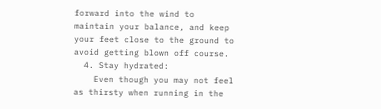forward into the wind to maintain your balance, and keep your feet close to the ground to avoid getting blown off course.
  4. Stay hydrated:
    Even though you may not feel as thirsty when running in the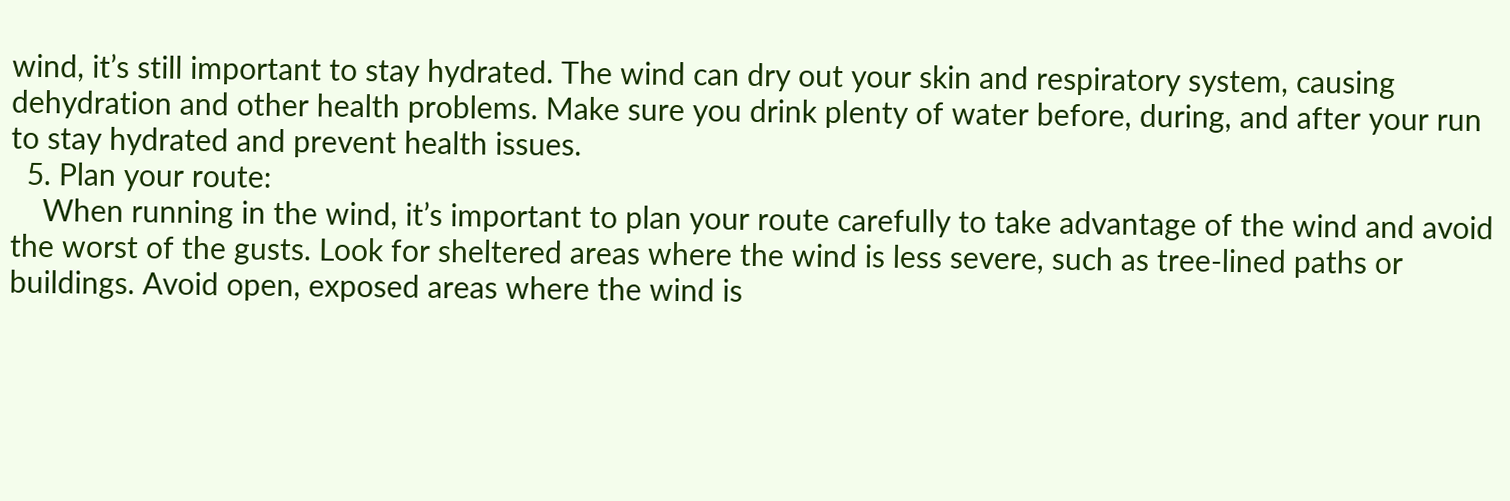wind, it’s still important to stay hydrated. The wind can dry out your skin and respiratory system, causing dehydration and other health problems. Make sure you drink plenty of water before, during, and after your run to stay hydrated and prevent health issues.
  5. Plan your route:
    When running in the wind, it’s important to plan your route carefully to take advantage of the wind and avoid the worst of the gusts. Look for sheltered areas where the wind is less severe, such as tree-lined paths or buildings. Avoid open, exposed areas where the wind is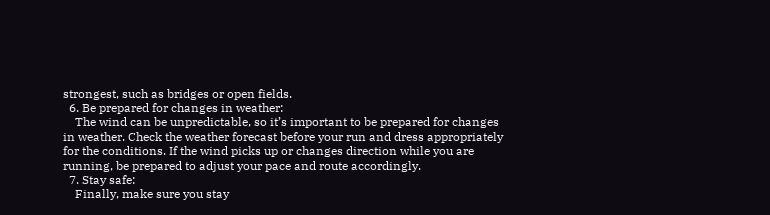strongest, such as bridges or open fields.
  6. Be prepared for changes in weather:
    The wind can be unpredictable, so it’s important to be prepared for changes in weather. Check the weather forecast before your run and dress appropriately for the conditions. If the wind picks up or changes direction while you are running, be prepared to adjust your pace and route accordingly.
  7. Stay safe:
    Finally, make sure you stay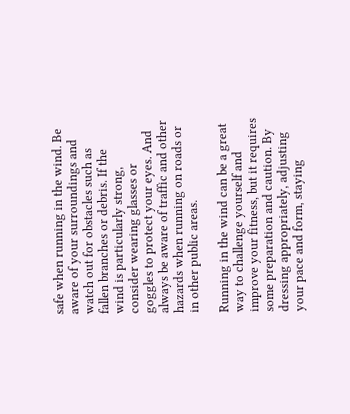safe when running in the wind. Be aware of your surroundings and watch out for obstacles such as fallen branches or debris. If the wind is particularly strong, consider wearing glasses or goggles to protect your eyes. And always be aware of traffic and other hazards when running on roads or in other public areas.

Running in the wind can be a great way to challenge yourself and improve your fitness, but it requires some preparation and caution. By dressing appropriately, adjusting your pace and form, staying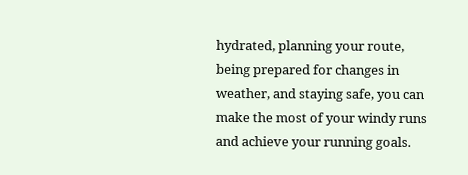hydrated, planning your route, being prepared for changes in weather, and staying safe, you can make the most of your windy runs and achieve your running goals.